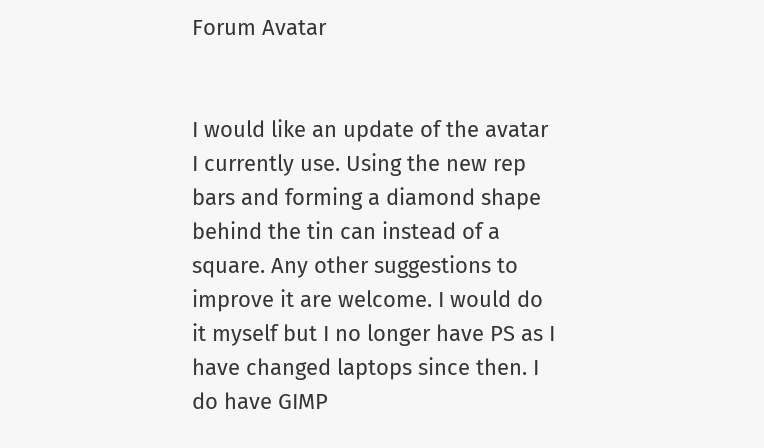Forum Avatar


I would like an update of the avatar I currently use. Using the new rep bars and forming a diamond shape behind the tin can instead of a square. Any other suggestions to improve it are welcome. I would do it myself but I no longer have PS as I have changed laptops since then. I do have GIMP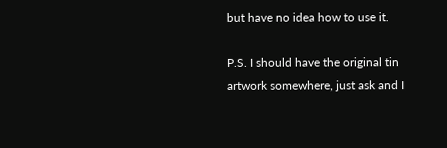but have no idea how to use it.

P.S. I should have the original tin artwork somewhere, just ask and I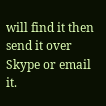will find it then send it over Skype or email it.